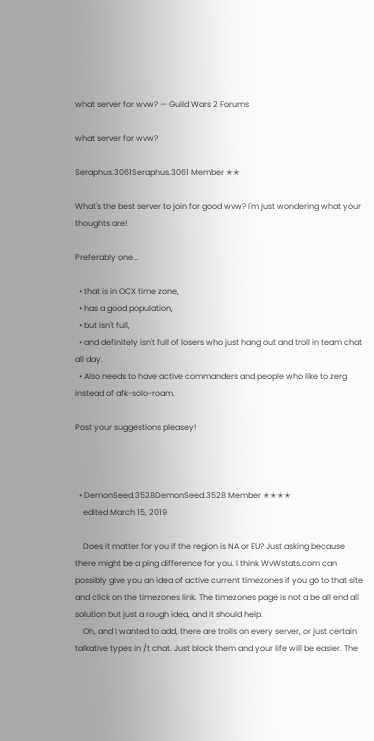what server for wvw? — Guild Wars 2 Forums

what server for wvw?

Seraphus.3061Seraphus.3061 Member ✭✭

What's the best server to join for good wvw? I'm just wondering what your thoughts are!

Preferably one...

  • that is in OCX time zone,
  • has a good population,
  • but isn't full,
  • and definitely isn't full of losers who just hang out and troll in team chat all day.
  • Also needs to have active commanders and people who like to zerg instead of afk-solo-roam.

Post your suggestions pleasey!



  • DemonSeed.3528DemonSeed.3528 Member ✭✭✭✭
    edited March 15, 2019

    Does it matter for you if the region is NA or EU? Just asking because there might be a ping difference for you. I think WvWstats.com can possibly give you an idea of active current timezones if you go to that site and click on the timezones link. The timezones page is not a be all end all solution but just a rough idea, and it should help.
    Oh, and I wanted to add, there are trolls on every server, or just certain talkative types in /t chat. Just block them and your life will be easier. The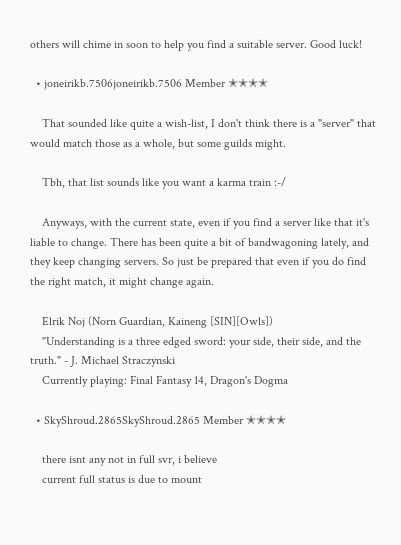others will chime in soon to help you find a suitable server. Good luck!

  • joneirikb.7506joneirikb.7506 Member ✭✭✭✭

    That sounded like quite a wish-list, I don't think there is a "server" that would match those as a whole, but some guilds might.

    Tbh, that list sounds like you want a karma train :-/

    Anyways, with the current state, even if you find a server like that it's liable to change. There has been quite a bit of bandwagoning lately, and they keep changing servers. So just be prepared that even if you do find the right match, it might change again.

    Elrik Noj (Norn Guardian, Kaineng [SIN][Owls])
    "Understanding is a three edged sword: your side, their side, and the truth." - J. Michael Straczynski
    Currently playing: Final Fantasy 14, Dragon's Dogma

  • SkyShroud.2865SkyShroud.2865 Member ✭✭✭✭

    there isnt any not in full svr, i believe
    current full status is due to mount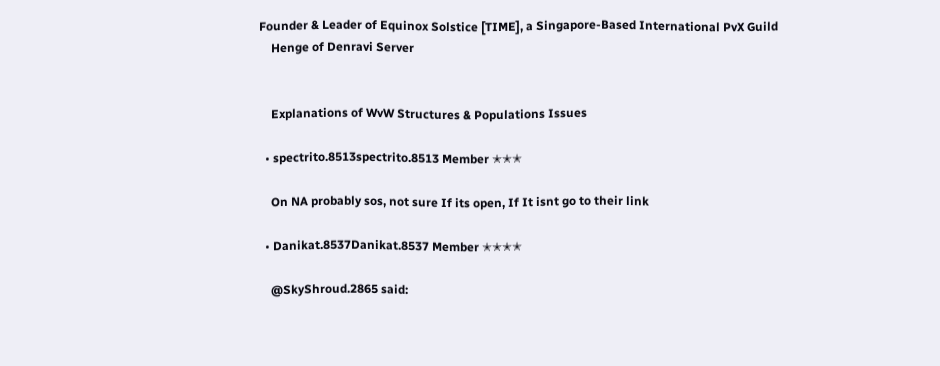Founder & Leader of Equinox Solstice [TIME], a Singapore-Based International PvX Guild
    Henge of Denravi Server


    Explanations of WvW Structures & Populations Issues

  • spectrito.8513spectrito.8513 Member ✭✭✭

    On NA probably sos, not sure If its open, If It isnt go to their link

  • Danikat.8537Danikat.8537 Member ✭✭✭✭

    @SkyShroud.2865 said: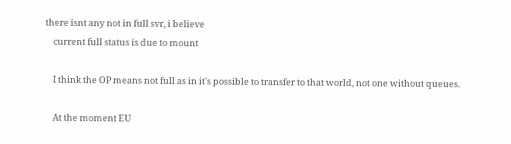there isnt any not in full svr, i believe
    current full status is due to mount

    I think the OP means not full as in it's possible to transfer to that world, not one without queues.

    At the moment EU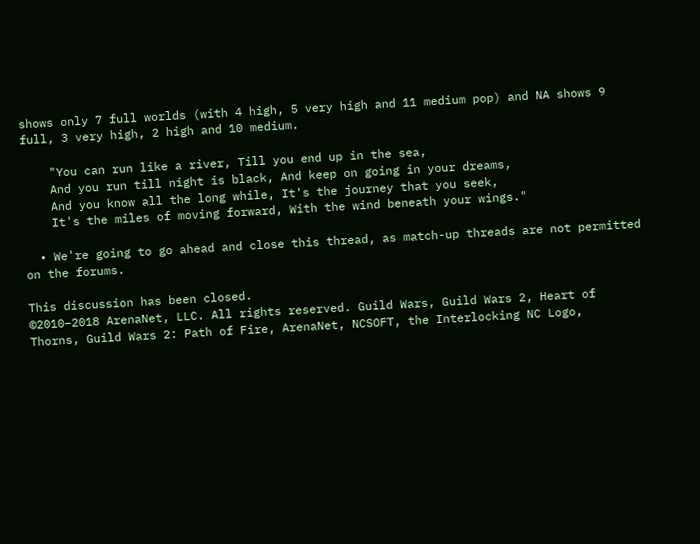shows only 7 full worlds (with 4 high, 5 very high and 11 medium pop) and NA shows 9 full, 3 very high, 2 high and 10 medium.

    "You can run like a river, Till you end up in the sea,
    And you run till night is black, And keep on going in your dreams,
    And you know all the long while, It's the journey that you seek,
    It's the miles of moving forward, With the wind beneath your wings."

  • We're going to go ahead and close this thread, as match-up threads are not permitted on the forums.

This discussion has been closed.
©2010–2018 ArenaNet, LLC. All rights reserved. Guild Wars, Guild Wars 2, Heart of Thorns, Guild Wars 2: Path of Fire, ArenaNet, NCSOFT, the Interlocking NC Logo,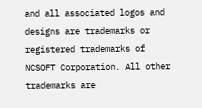and all associated logos and designs are trademarks or registered trademarks of NCSOFT Corporation. All other trademarks are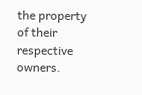the property of their respective owners.